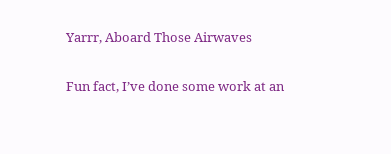Yarrr, Aboard Those Airwaves

Fun fact, I’ve done some work at an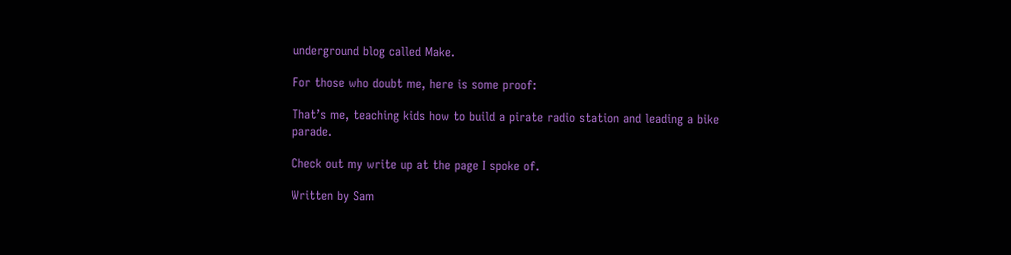underground blog called Make.

For those who doubt me, here is some proof:

That’s me, teaching kids how to build a pirate radio station and leading a bike parade.

Check out my write up at the page I spoke of.

Written by Sam